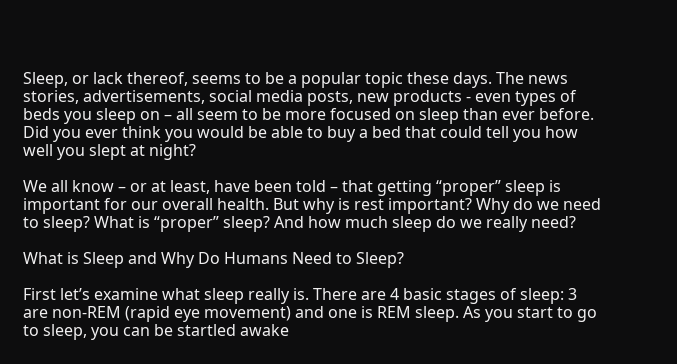Sleep, or lack thereof, seems to be a popular topic these days. The news stories, advertisements, social media posts, new products - even types of beds you sleep on – all seem to be more focused on sleep than ever before. Did you ever think you would be able to buy a bed that could tell you how well you slept at night?

We all know – or at least, have been told – that getting “proper” sleep is important for our overall health. But why is rest important? Why do we need to sleep? What is “proper” sleep? And how much sleep do we really need?

What is Sleep and Why Do Humans Need to Sleep?

First let’s examine what sleep really is. There are 4 basic stages of sleep: 3 are non-REM (rapid eye movement) and one is REM sleep. As you start to go to sleep, you can be startled awake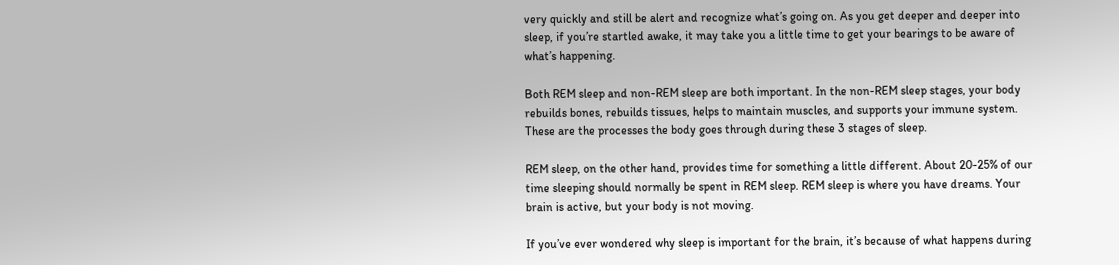very quickly and still be alert and recognize what’s going on. As you get deeper and deeper into sleep, if you’re startled awake, it may take you a little time to get your bearings to be aware of what’s happening.

Both REM sleep and non-REM sleep are both important. In the non-REM sleep stages, your body rebuilds bones, rebuilds tissues, helps to maintain muscles, and supports your immune system. These are the processes the body goes through during these 3 stages of sleep.

REM sleep, on the other hand, provides time for something a little different. About 20-25% of our time sleeping should normally be spent in REM sleep. REM sleep is where you have dreams. Your brain is active, but your body is not moving.

If you’ve ever wondered why sleep is important for the brain, it’s because of what happens during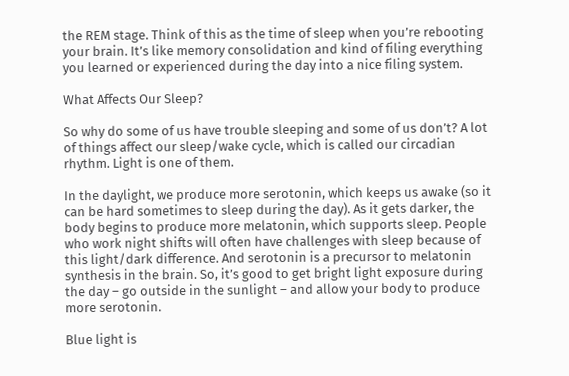the REM stage. Think of this as the time of sleep when you’re rebooting your brain. It’s like memory consolidation and kind of filing everything you learned or experienced during the day into a nice filing system.

What Affects Our Sleep?

So why do some of us have trouble sleeping and some of us don’t? A lot of things affect our sleep/wake cycle, which is called our circadian rhythm. Light is one of them.

In the daylight, we produce more serotonin, which keeps us awake (so it can be hard sometimes to sleep during the day). As it gets darker, the body begins to produce more melatonin, which supports sleep. People who work night shifts will often have challenges with sleep because of this light/dark difference. And serotonin is a precursor to melatonin synthesis in the brain. So, it’s good to get bright light exposure during the day – go outside in the sunlight – and allow your body to produce more serotonin.

Blue light is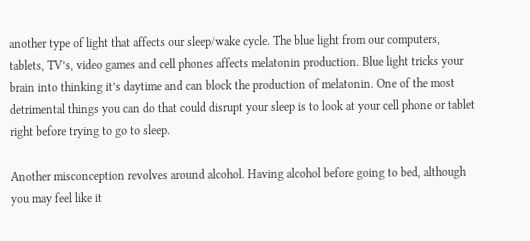another type of light that affects our sleep/wake cycle. The blue light from our computers, tablets, TV’s, video games and cell phones affects melatonin production. Blue light tricks your brain into thinking it’s daytime and can block the production of melatonin. One of the most detrimental things you can do that could disrupt your sleep is to look at your cell phone or tablet right before trying to go to sleep.

Another misconception revolves around alcohol. Having alcohol before going to bed, although you may feel like it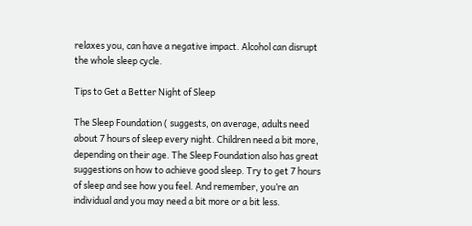relaxes you, can have a negative impact. Alcohol can disrupt the whole sleep cycle.

Tips to Get a Better Night of Sleep

The Sleep Foundation ( suggests, on average, adults need about 7 hours of sleep every night. Children need a bit more, depending on their age. The Sleep Foundation also has great suggestions on how to achieve good sleep. Try to get 7 hours of sleep and see how you feel. And remember, you’re an individual and you may need a bit more or a bit less.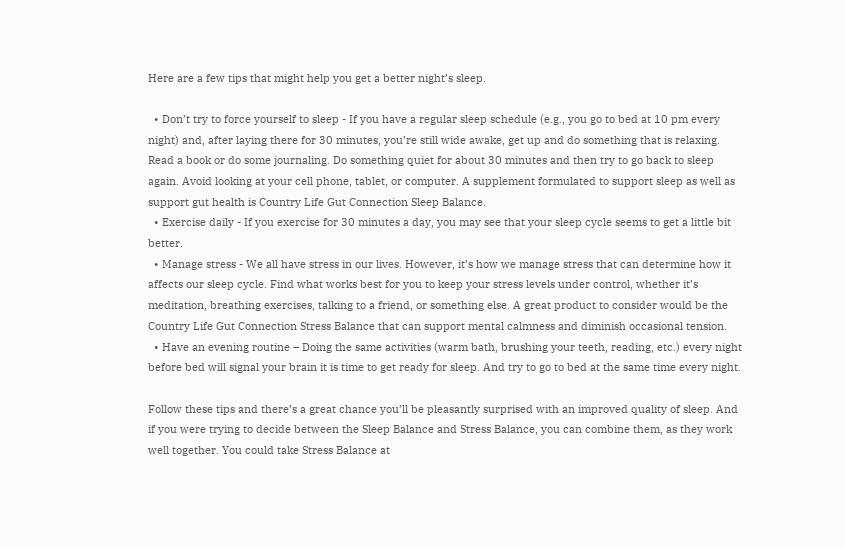Here are a few tips that might help you get a better night’s sleep.

  • Don’t try to force yourself to sleep - If you have a regular sleep schedule (e.g., you go to bed at 10 pm every night) and, after laying there for 30 minutes, you’re still wide awake, get up and do something that is relaxing. Read a book or do some journaling. Do something quiet for about 30 minutes and then try to go back to sleep again. Avoid looking at your cell phone, tablet, or computer. A supplement formulated to support sleep as well as support gut health is Country Life Gut Connection Sleep Balance.
  • Exercise daily - If you exercise for 30 minutes a day, you may see that your sleep cycle seems to get a little bit better.
  • Manage stress - We all have stress in our lives. However, it’s how we manage stress that can determine how it affects our sleep cycle. Find what works best for you to keep your stress levels under control, whether it’s meditation, breathing exercises, talking to a friend, or something else. A great product to consider would be the Country Life Gut Connection Stress Balance that can support mental calmness and diminish occasional tension.
  • Have an evening routine – Doing the same activities (warm bath, brushing your teeth, reading, etc.) every night before bed will signal your brain it is time to get ready for sleep. And try to go to bed at the same time every night.

Follow these tips and there’s a great chance you’ll be pleasantly surprised with an improved quality of sleep. And if you were trying to decide between the Sleep Balance and Stress Balance, you can combine them, as they work well together. You could take Stress Balance at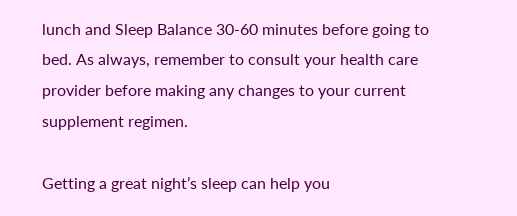lunch and Sleep Balance 30-60 minutes before going to bed. As always, remember to consult your health care provider before making any changes to your current supplement regimen.

Getting a great night’s sleep can help you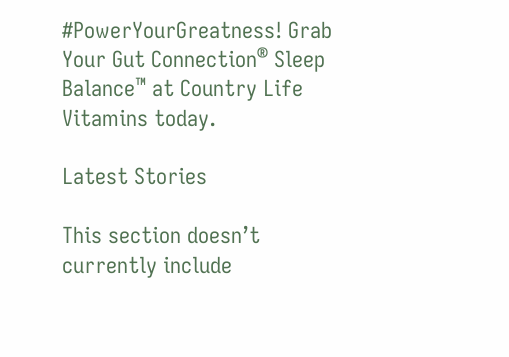#PowerYourGreatness! Grab Your Gut Connection® Sleep Balance™ at Country Life Vitamins today.

Latest Stories

This section doesn’t currently include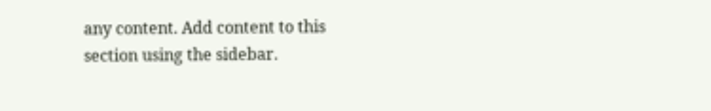any content. Add content to this section using the sidebar.